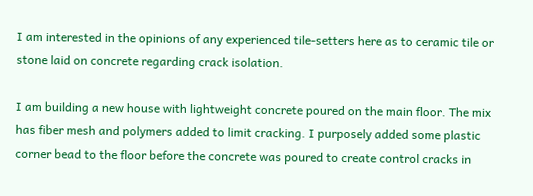I am interested in the opinions of any experienced tile-setters here as to ceramic tile or stone laid on concrete regarding crack isolation.

I am building a new house with lightweight concrete poured on the main floor. The mix has fiber mesh and polymers added to limit cracking. I purposely added some plastic corner bead to the floor before the concrete was poured to create control cracks in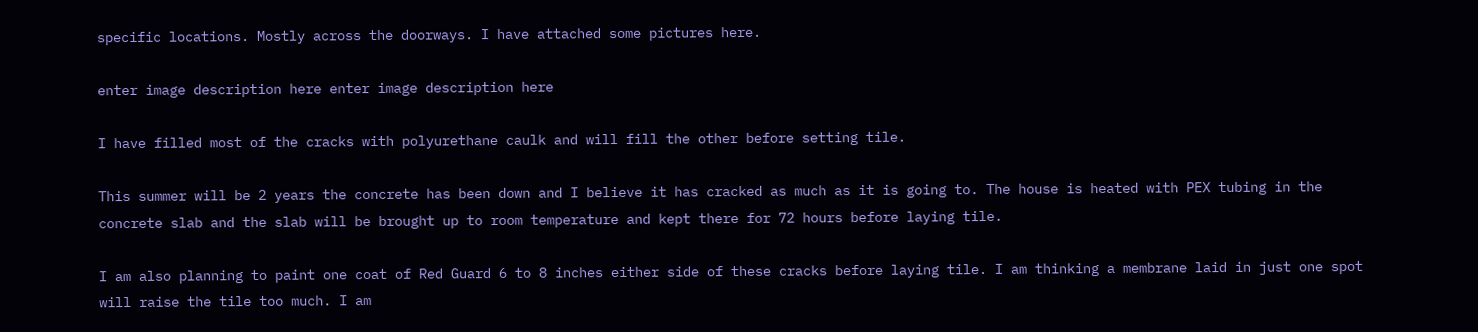specific locations. Mostly across the doorways. I have attached some pictures here.

enter image description here enter image description here

I have filled most of the cracks with polyurethane caulk and will fill the other before setting tile.

This summer will be 2 years the concrete has been down and I believe it has cracked as much as it is going to. The house is heated with PEX tubing in the concrete slab and the slab will be brought up to room temperature and kept there for 72 hours before laying tile.

I am also planning to paint one coat of Red Guard 6 to 8 inches either side of these cracks before laying tile. I am thinking a membrane laid in just one spot will raise the tile too much. I am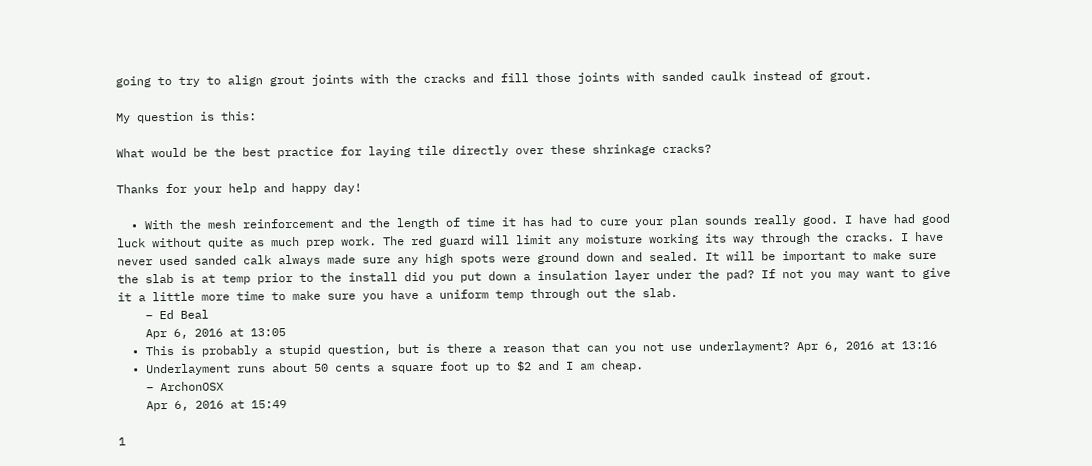going to try to align grout joints with the cracks and fill those joints with sanded caulk instead of grout.

My question is this:

What would be the best practice for laying tile directly over these shrinkage cracks?

Thanks for your help and happy day!

  • With the mesh reinforcement and the length of time it has had to cure your plan sounds really good. I have had good luck without quite as much prep work. The red guard will limit any moisture working its way through the cracks. I have never used sanded calk always made sure any high spots were ground down and sealed. It will be important to make sure the slab is at temp prior to the install did you put down a insulation layer under the pad? If not you may want to give it a little more time to make sure you have a uniform temp through out the slab.
    – Ed Beal
    Apr 6, 2016 at 13:05
  • This is probably a stupid question, but is there a reason that can you not use underlayment? Apr 6, 2016 at 13:16
  • Underlayment runs about 50 cents a square foot up to $2 and I am cheap.
    – ArchonOSX
    Apr 6, 2016 at 15:49

1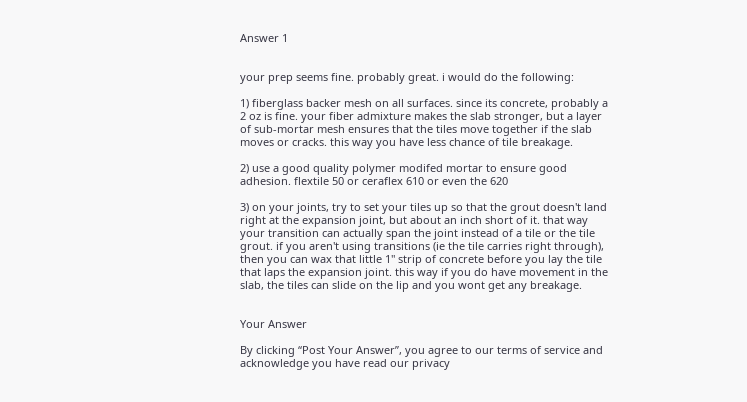Answer 1


your prep seems fine. probably great. i would do the following:

1) fiberglass backer mesh on all surfaces. since its concrete, probably a 2 oz is fine. your fiber admixture makes the slab stronger, but a layer of sub-mortar mesh ensures that the tiles move together if the slab moves or cracks. this way you have less chance of tile breakage.

2) use a good quality polymer modifed mortar to ensure good adhesion. flextile 50 or ceraflex 610 or even the 620

3) on your joints, try to set your tiles up so that the grout doesn't land right at the expansion joint, but about an inch short of it. that way your transition can actually span the joint instead of a tile or the tile grout. if you aren't using transitions (ie the tile carries right through), then you can wax that little 1" strip of concrete before you lay the tile that laps the expansion joint. this way if you do have movement in the slab, the tiles can slide on the lip and you wont get any breakage.


Your Answer

By clicking “Post Your Answer”, you agree to our terms of service and acknowledge you have read our privacy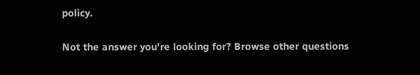policy.

Not the answer you're looking for? Browse other questions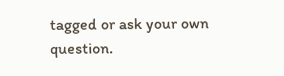tagged or ask your own question.